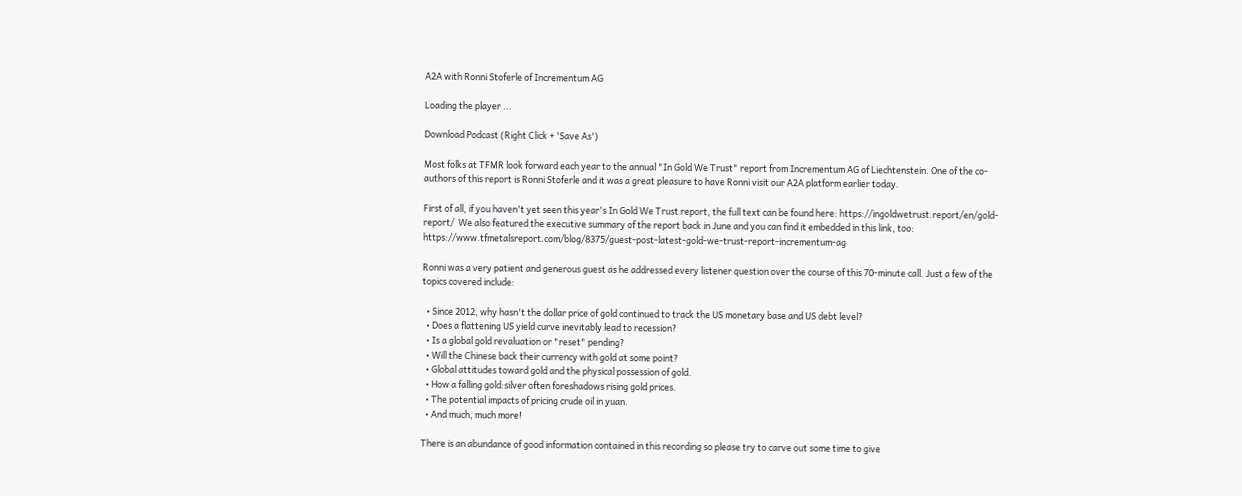A2A with Ronni Stoferle of Incrementum AG

Loading the player ...

Download Podcast (Right Click + 'Save As')

Most folks at TFMR look forward each year to the annual "In Gold We Trust" report from Incrementum AG of Liechtenstein. One of the co-authors of this report is Ronni Stoferle and it was a great pleasure to have Ronni visit our A2A platform earlier today.

First of all, if you haven't yet seen this year's In Gold We Trust report, the full text can be found here: https://ingoldwetrust.report/en/gold-report/  We also featured the executive summary of the report back in June and you can find it embedded in this link, too: https://www.tfmetalsreport.com/blog/8375/guest-post-latest-gold-we-trust-report-incrementum-ag

Ronni was a very patient and generous guest as he addressed every listener question over the course of this 70-minute call. Just a few of the topics covered include:

  • Since 2012, why hasn't the dollar price of gold continued to track the US monetary base and US debt level?
  • Does a flattening US yield curve inevitably lead to recession?
  • Is a global gold revaluation or "reset" pending?
  • Will the Chinese back their currency with gold at some point?
  • Global attitudes toward gold and the physical possession of gold.
  • How a falling gold:silver often foreshadows rising gold prices.
  • The potential impacts of pricing crude oil in yuan.
  • And much, much more!

There is an abundance of good information contained in this recording so please try to carve out some time to give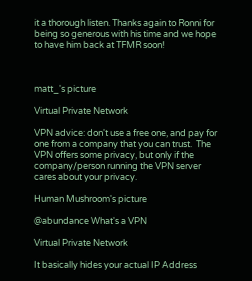it a thorough listen. Thanks again to Ronni for being so generous with his time and we hope to have him back at TFMR soon!



matt_'s picture

Virtual Private Network

VPN advice: don't use a free one, and pay for one from a company that you can trust.  The VPN offers some privacy, but only if the company/person running the VPN server cares about your privacy.

Human Mushroom's picture

@abundance What's a VPN

Virtual Private Network

It basically hides your actual IP Address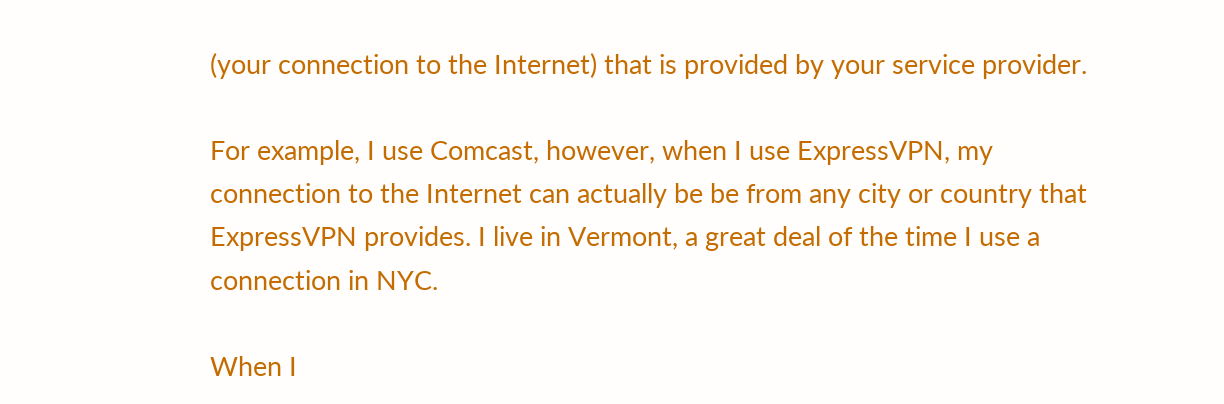(your connection to the Internet) that is provided by your service provider.

For example, I use Comcast, however, when I use ExpressVPN, my connection to the Internet can actually be be from any city or country that ExpressVPN provides. I live in Vermont, a great deal of the time I use a connection in NYC.

When I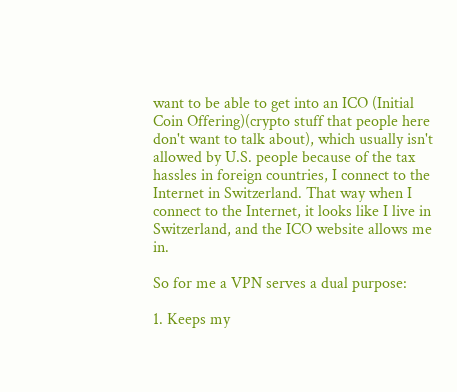want to be able to get into an ICO (Initial Coin Offering)(crypto stuff that people here don't want to talk about), which usually isn't allowed by U.S. people because of the tax hassles in foreign countries, I connect to the Internet in Switzerland. That way when I connect to the Internet, it looks like I live in Switzerland, and the ICO website allows me in.

So for me a VPN serves a dual purpose:

1. Keeps my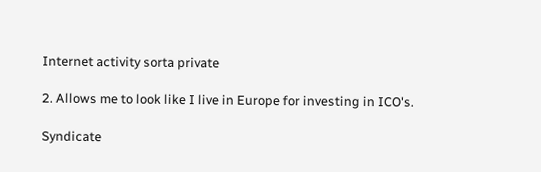Internet activity sorta private

2. Allows me to look like I live in Europe for investing in ICO's.

Syndicate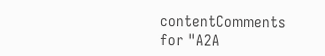contentComments for "A2A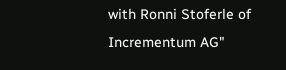with Ronni Stoferle of Incrementum AG"